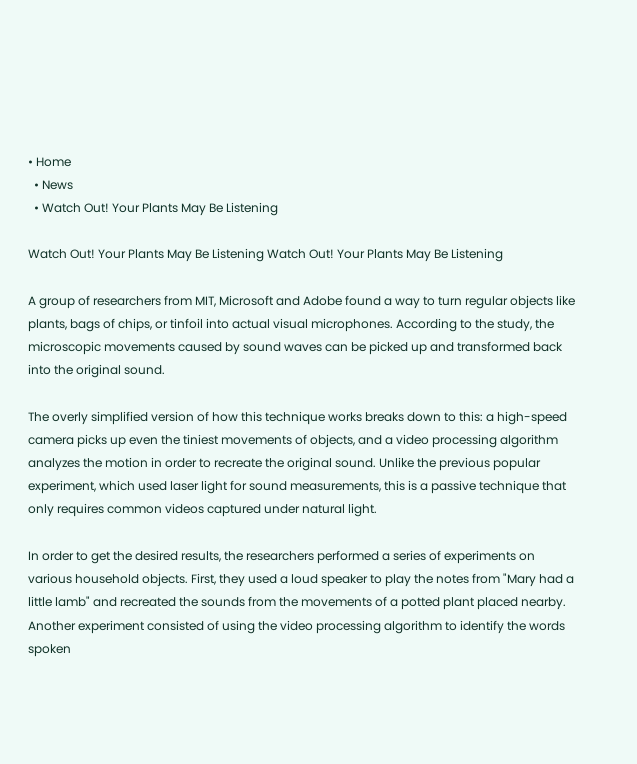• Home
  • News
  • Watch Out! Your Plants May Be Listening

Watch Out! Your Plants May Be Listening Watch Out! Your Plants May Be Listening

A group of researchers from MIT, Microsoft and Adobe found a way to turn regular objects like plants, bags of chips, or tinfoil into actual visual microphones. According to the study, the microscopic movements caused by sound waves can be picked up and transformed back into the original sound.

The overly simplified version of how this technique works breaks down to this: a high-speed camera picks up even the tiniest movements of objects, and a video processing algorithm analyzes the motion in order to recreate the original sound. Unlike the previous popular experiment, which used laser light for sound measurements, this is a passive technique that only requires common videos captured under natural light.

In order to get the desired results, the researchers performed a series of experiments on various household objects. First, they used a loud speaker to play the notes from "Mary had a little lamb" and recreated the sounds from the movements of a potted plant placed nearby. Another experiment consisted of using the video processing algorithm to identify the words spoken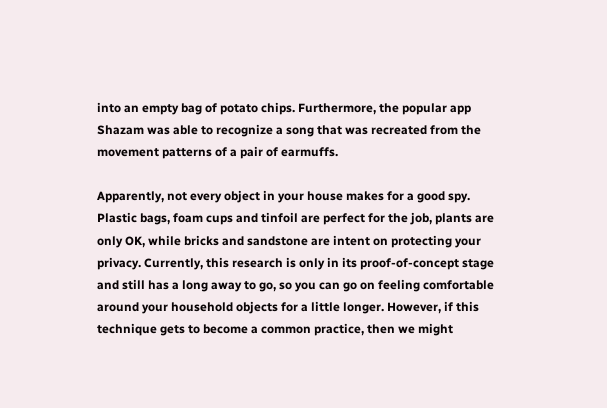into an empty bag of potato chips. Furthermore, the popular app Shazam was able to recognize a song that was recreated from the movement patterns of a pair of earmuffs.

Apparently, not every object in your house makes for a good spy. Plastic bags, foam cups and tinfoil are perfect for the job, plants are only OK, while bricks and sandstone are intent on protecting your privacy. Currently, this research is only in its proof-of-concept stage and still has a long away to go, so you can go on feeling comfortable around your household objects for a little longer. However, if this technique gets to become a common practice, then we might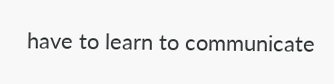have to learn to communicate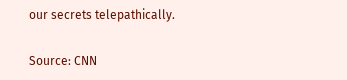our secrets telepathically.

Source: CNN